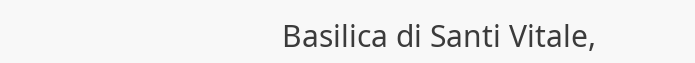Basilica di Santi Vitale,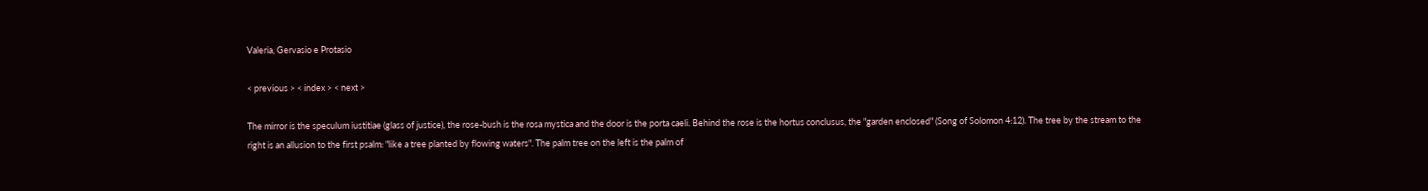Valeria, Gervasio e Protasio

< previous > < index > < next >

The mirror is the speculum iustitiae (glass of justice), the rose-bush is the rosa mystica and the door is the porta caeli. Behind the rose is the hortus conclusus, the "garden enclosed" (Song of Solomon 4:12). The tree by the stream to the right is an allusion to the first psalm: "like a tree planted by flowing waters". The palm tree on the left is the palm of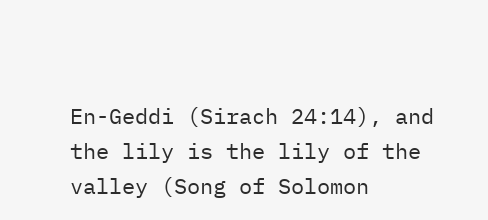En-Geddi (Sirach 24:14), and the lily is the lily of the valley (Song of Solomon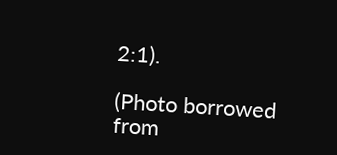2:1).

(Photo borrowed from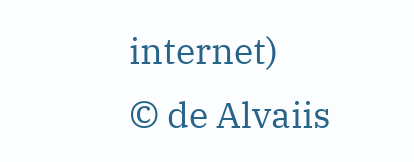internet)
© de Alvaiis